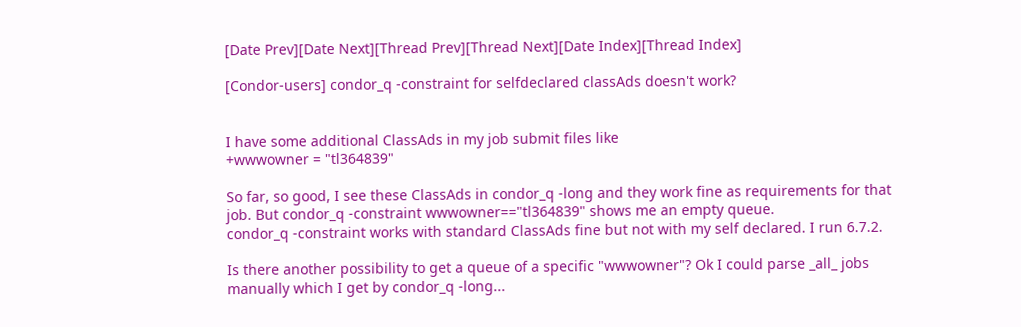[Date Prev][Date Next][Thread Prev][Thread Next][Date Index][Thread Index]

[Condor-users] condor_q -constraint for selfdeclared classAds doesn't work?


I have some additional ClassAds in my job submit files like
+wwwowner = "tl364839"

So far, so good, I see these ClassAds in condor_q -long and they work fine as requirements for that job. But condor_q -constraint wwwowner=="tl364839" shows me an empty queue.
condor_q -constraint works with standard ClassAds fine but not with my self declared. I run 6.7.2.

Is there another possibility to get a queue of a specific "wwwowner"? Ok I could parse _all_ jobs manually which I get by condor_q -long...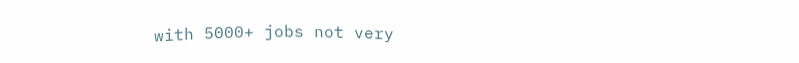with 5000+ jobs not very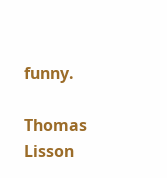funny.

Thomas Lisson